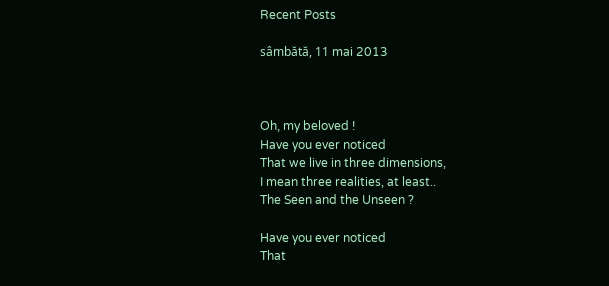Recent Posts

sâmbătă, 11 mai 2013



Oh, my beloved !
Have you ever noticed
That we live in three dimensions,
I mean three realities, at least..
The Seen and the Unseen ?

Have you ever noticed
That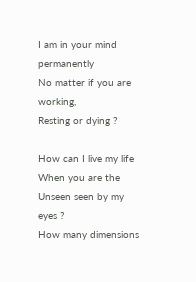I am in your mind permanently
No matter if you are working,
Resting or dying ?

How can I live my life
When you are the Unseen seen by my eyes ?
How many dimensions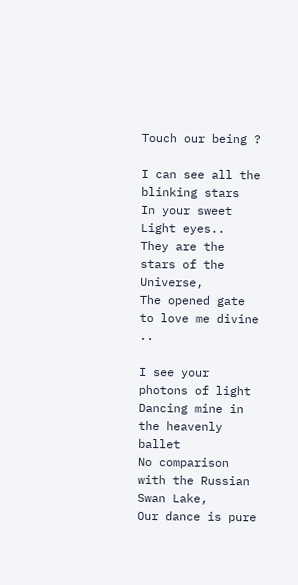Touch our being ?

I can see all the blinking stars
In your sweet Light eyes..
They are the stars of the Universe,
The opened gate to love me divine ..

I see your photons of light
Dancing mine in the heavenly ballet
No comparison with the Russian Swan Lake,
Our dance is pure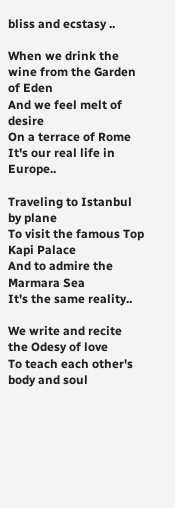bliss and ecstasy ..

When we drink the wine from the Garden of Eden
And we feel melt of desire
On a terrace of Rome
It's our real life in Europe..

Traveling to Istanbul by plane
To visit the famous Top Kapi Palace
And to admire the Marmara Sea
It's the same reality..

We write and recite the Odesy of love
To teach each other's body and soul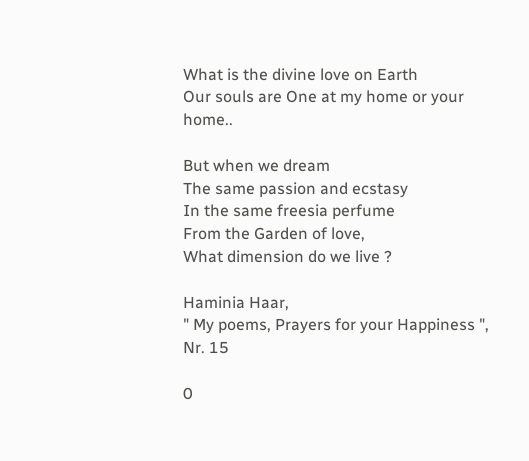What is the divine love on Earth
Our souls are One at my home or your home..

But when we dream
The same passion and ecstasy
In the same freesia perfume
From the Garden of love,
What dimension do we live ?

Haminia Haar,
" My poems, Prayers for your Happiness ", Nr. 15

0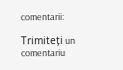comentarii:

Trimiteți un comentariu